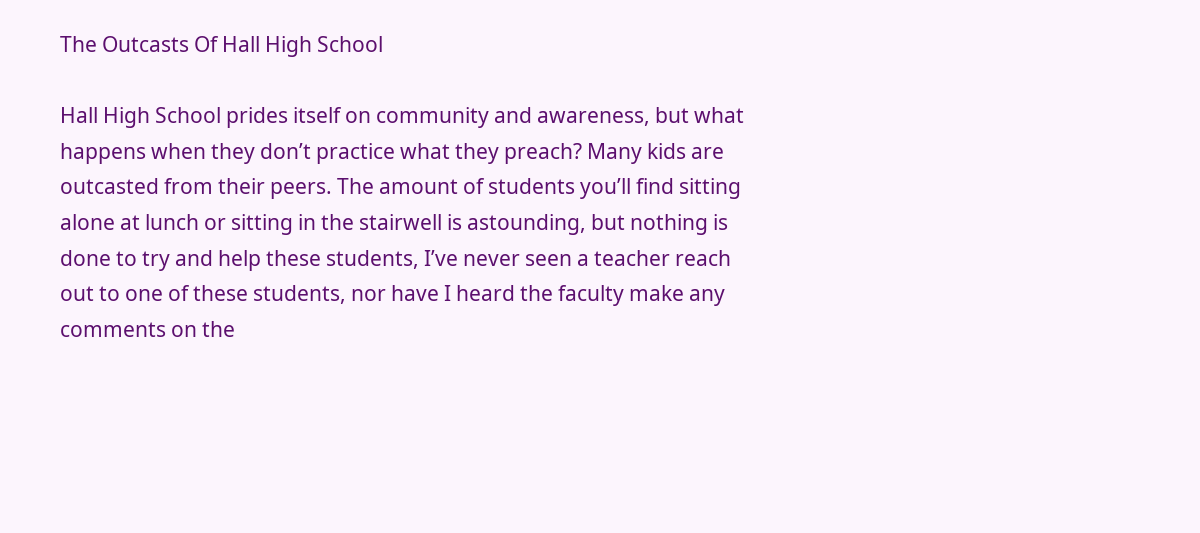The Outcasts Of Hall High School

Hall High School prides itself on community and awareness, but what happens when they don’t practice what they preach? Many kids are outcasted from their peers. The amount of students you’ll find sitting alone at lunch or sitting in the stairwell is astounding, but nothing is done to try and help these students, I’ve never seen a teacher reach out to one of these students, nor have I heard the faculty make any comments on the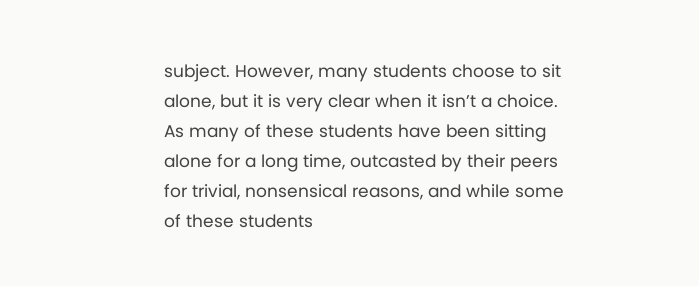subject. However, many students choose to sit alone, but it is very clear when it isn’t a choice. As many of these students have been sitting alone for a long time, outcasted by their peers for trivial, nonsensical reasons, and while some of these students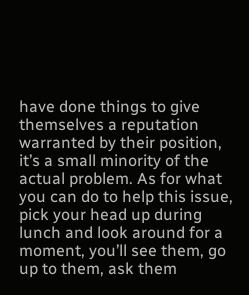have done things to give themselves a reputation warranted by their position, it’s a small minority of the actual problem. As for what you can do to help this issue, pick your head up during lunch and look around for a moment, you’ll see them, go up to them, ask them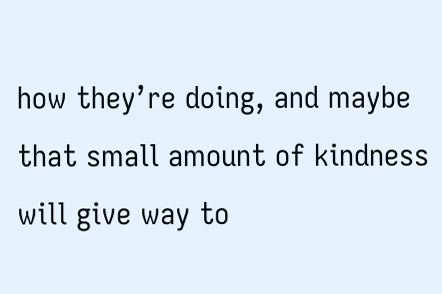how they’re doing, and maybe that small amount of kindness will give way to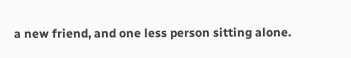a new friend, and one less person sitting alone.